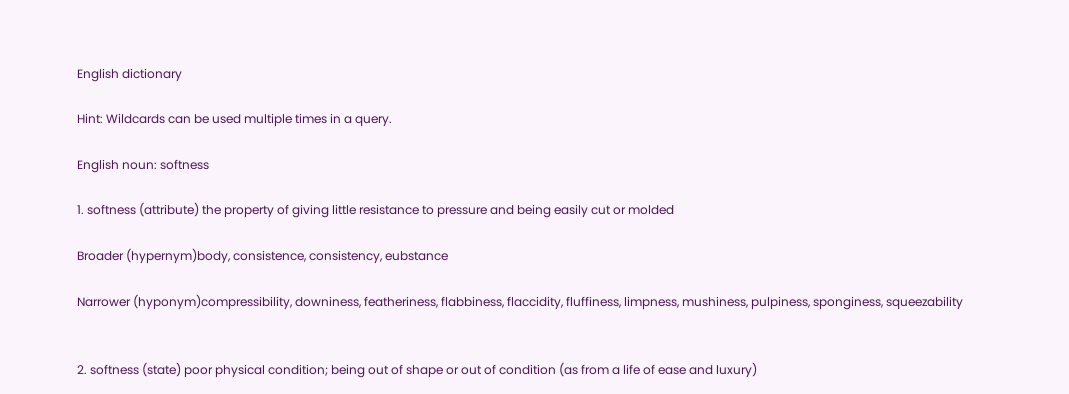English dictionary

Hint: Wildcards can be used multiple times in a query.

English noun: softness

1. softness (attribute) the property of giving little resistance to pressure and being easily cut or molded

Broader (hypernym)body, consistence, consistency, eubstance

Narrower (hyponym)compressibility, downiness, featheriness, flabbiness, flaccidity, fluffiness, limpness, mushiness, pulpiness, sponginess, squeezability


2. softness (state) poor physical condition; being out of shape or out of condition (as from a life of ease and luxury)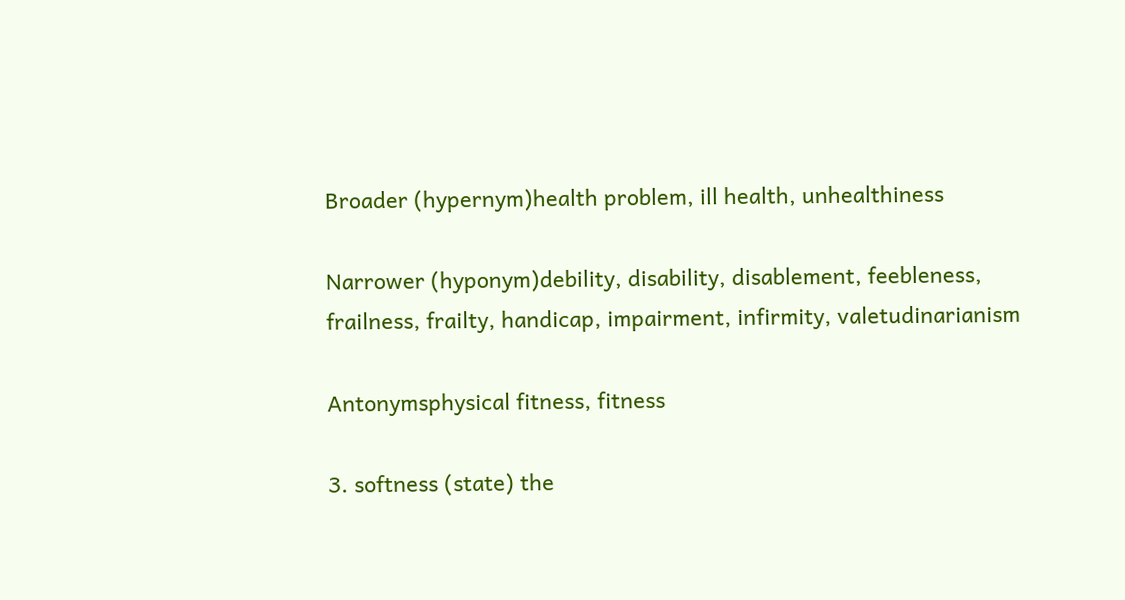Broader (hypernym)health problem, ill health, unhealthiness

Narrower (hyponym)debility, disability, disablement, feebleness, frailness, frailty, handicap, impairment, infirmity, valetudinarianism

Antonymsphysical fitness, fitness

3. softness (state) the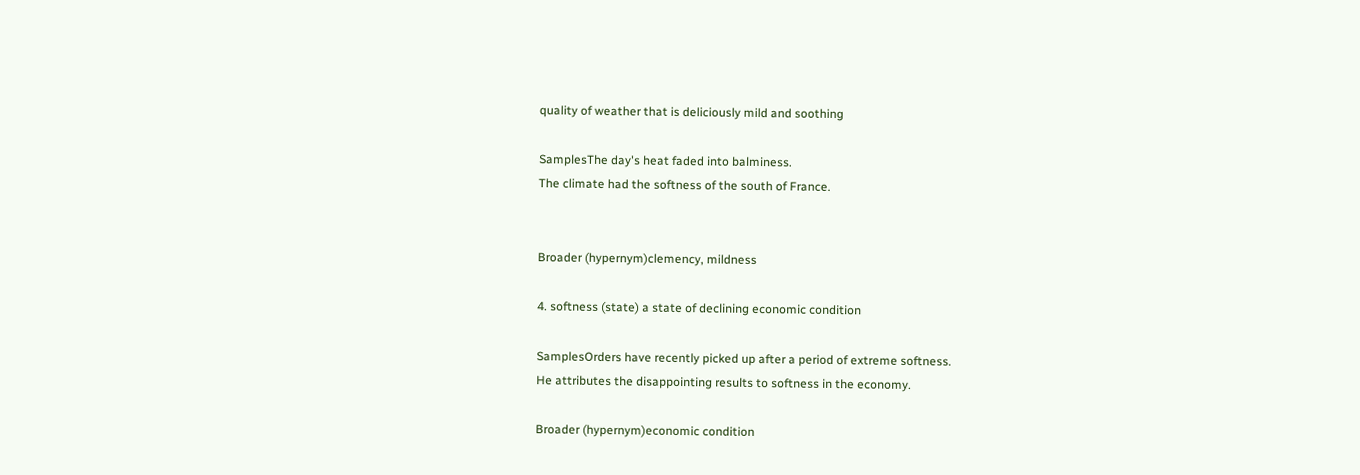quality of weather that is deliciously mild and soothing

SamplesThe day's heat faded into balminess.
The climate had the softness of the south of France.


Broader (hypernym)clemency, mildness

4. softness (state) a state of declining economic condition

SamplesOrders have recently picked up after a period of extreme softness.
He attributes the disappointing results to softness in the economy.

Broader (hypernym)economic condition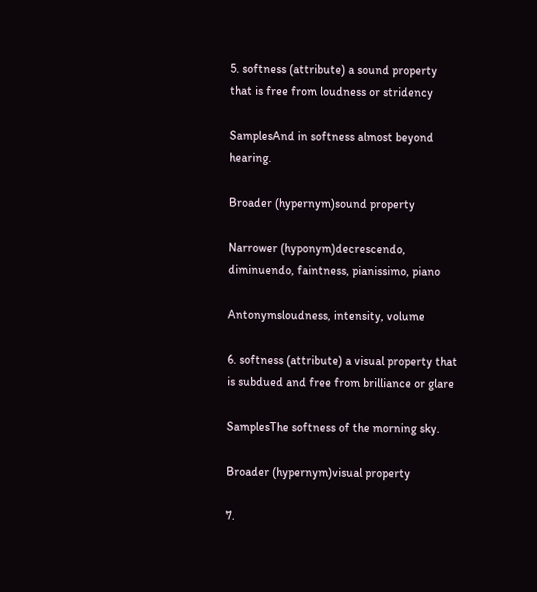5. softness (attribute) a sound property that is free from loudness or stridency

SamplesAnd in softness almost beyond hearing.

Broader (hypernym)sound property

Narrower (hyponym)decrescendo, diminuendo, faintness, pianissimo, piano

Antonymsloudness, intensity, volume

6. softness (attribute) a visual property that is subdued and free from brilliance or glare

SamplesThe softness of the morning sky.

Broader (hypernym)visual property

7.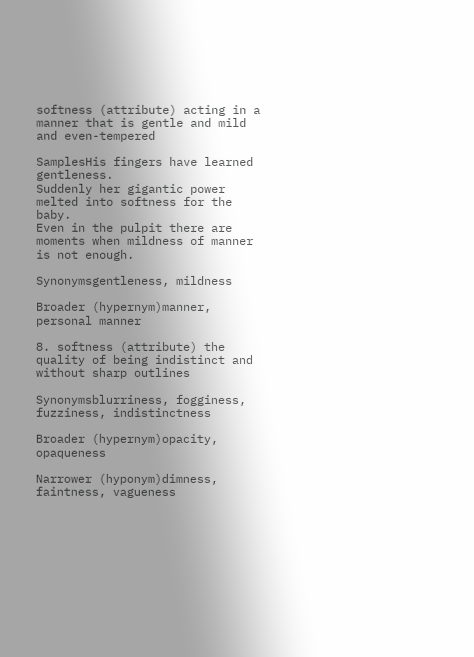softness (attribute) acting in a manner that is gentle and mild and even-tempered

SamplesHis fingers have learned gentleness.
Suddenly her gigantic power melted into softness for the baby.
Even in the pulpit there are moments when mildness of manner is not enough.

Synonymsgentleness, mildness

Broader (hypernym)manner, personal manner

8. softness (attribute) the quality of being indistinct and without sharp outlines

Synonymsblurriness, fogginess, fuzziness, indistinctness

Broader (hypernym)opacity, opaqueness

Narrower (hyponym)dimness, faintness, vagueness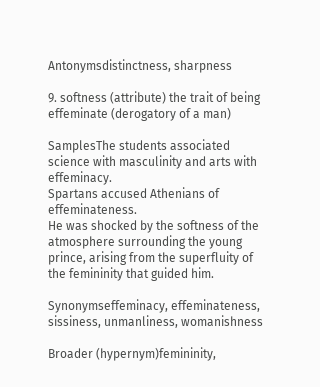Antonymsdistinctness, sharpness

9. softness (attribute) the trait of being effeminate (derogatory of a man)

SamplesThe students associated science with masculinity and arts with effeminacy.
Spartans accused Athenians of effeminateness.
He was shocked by the softness of the atmosphere surrounding the young prince, arising from the superfluity of the femininity that guided him.

Synonymseffeminacy, effeminateness, sissiness, unmanliness, womanishness

Broader (hypernym)femininity,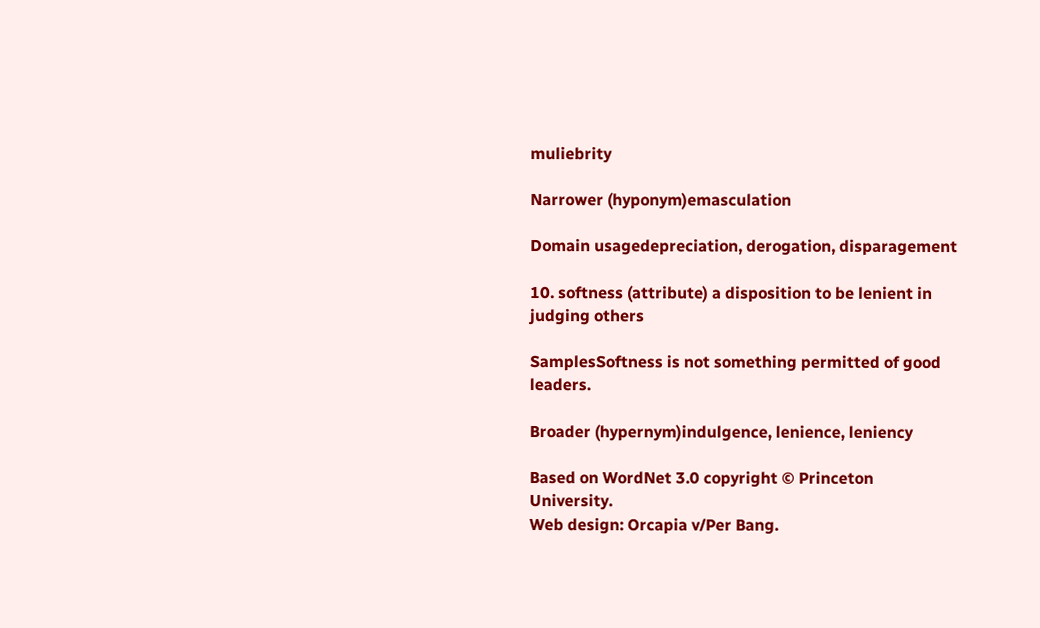muliebrity

Narrower (hyponym)emasculation

Domain usagedepreciation, derogation, disparagement

10. softness (attribute) a disposition to be lenient in judging others

SamplesSoftness is not something permitted of good leaders.

Broader (hypernym)indulgence, lenience, leniency

Based on WordNet 3.0 copyright © Princeton University.
Web design: Orcapia v/Per Bang.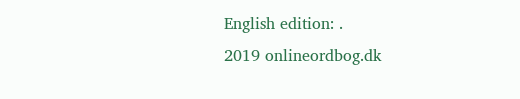English edition: .
2019 onlineordbog.dk